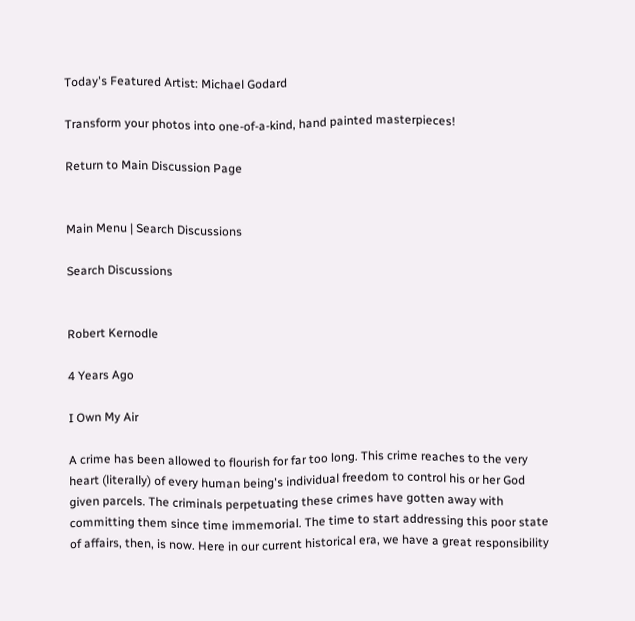Today's Featured Artist: Michael Godard

Transform your photos into one-of-a-kind, hand painted masterpieces!

Return to Main Discussion Page


Main Menu | Search Discussions

Search Discussions


Robert Kernodle

4 Years Ago

I Own My Air

A crime has been allowed to flourish for far too long. This crime reaches to the very heart (literally) of every human being's individual freedom to control his or her God given parcels. The criminals perpetuating these crimes have gotten away with committing them since time immemorial. The time to start addressing this poor state of affairs, then, is now. Here in our current historical era, we have a great responsibility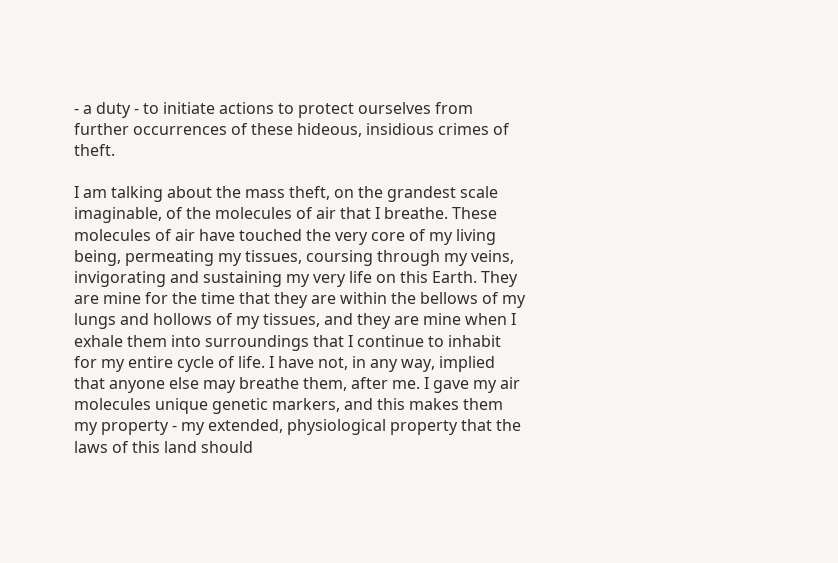- a duty - to initiate actions to protect ourselves from further occurrences of these hideous, insidious crimes of theft.

I am talking about the mass theft, on the grandest scale imaginable, of the molecules of air that I breathe. These molecules of air have touched the very core of my living being, permeating my tissues, coursing through my veins, invigorating and sustaining my very life on this Earth. They are mine for the time that they are within the bellows of my lungs and hollows of my tissues, and they are mine when I exhale them into surroundings that I continue to inhabit for my entire cycle of life. I have not, in any way, implied that anyone else may breathe them, after me. I gave my air molecules unique genetic markers, and this makes them my property - my extended, physiological property that the laws of this land should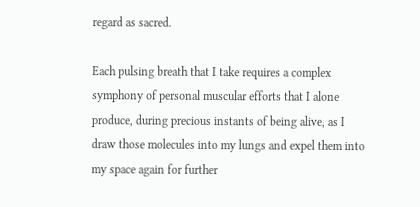regard as sacred.

Each pulsing breath that I take requires a complex symphony of personal muscular efforts that I alone produce, during precious instants of being alive, as I draw those molecules into my lungs and expel them into my space again for further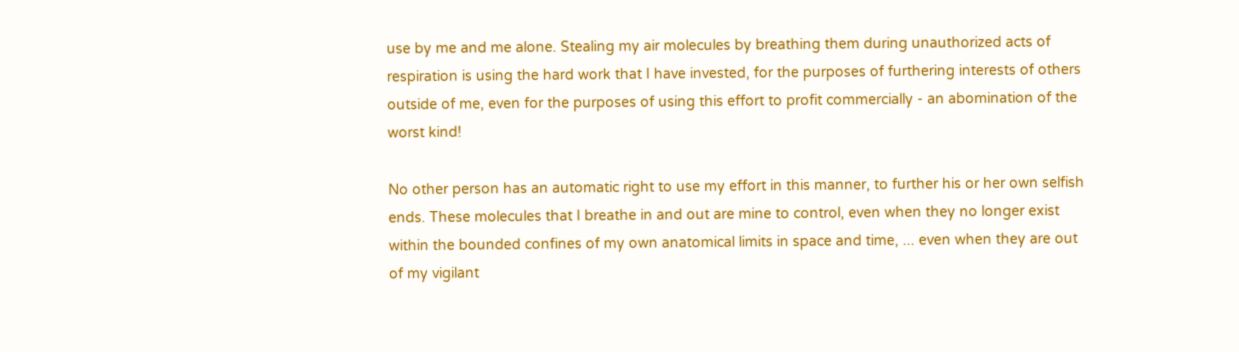use by me and me alone. Stealing my air molecules by breathing them during unauthorized acts of respiration is using the hard work that I have invested, for the purposes of furthering interests of others outside of me, even for the purposes of using this effort to profit commercially - an abomination of the worst kind!

No other person has an automatic right to use my effort in this manner, to further his or her own selfish ends. These molecules that I breathe in and out are mine to control, even when they no longer exist within the bounded confines of my own anatomical limits in space and time, ... even when they are out of my vigilant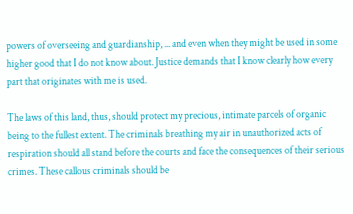powers of overseeing and guardianship, ... and even when they might be used in some higher good that I do not know about. Justice demands that I know clearly how every part that originates with me is used.

The laws of this land, thus, should protect my precious, intimate parcels of organic being to the fullest extent. The criminals breathing my air in unauthorized acts of respiration should all stand before the courts and face the consequences of their serious crimes. These callous criminals should be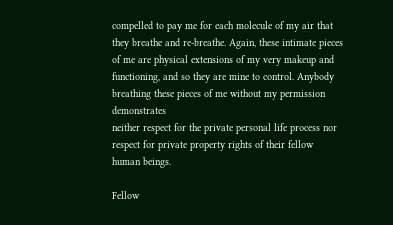compelled to pay me for each molecule of my air that they breathe and re-breathe. Again, these intimate pieces of me are physical extensions of my very makeup and functioning, and so they are mine to control. Anybody breathing these pieces of me without my permission demonstrates
neither respect for the private personal life process nor respect for private property rights of their fellow human beings.

Fellow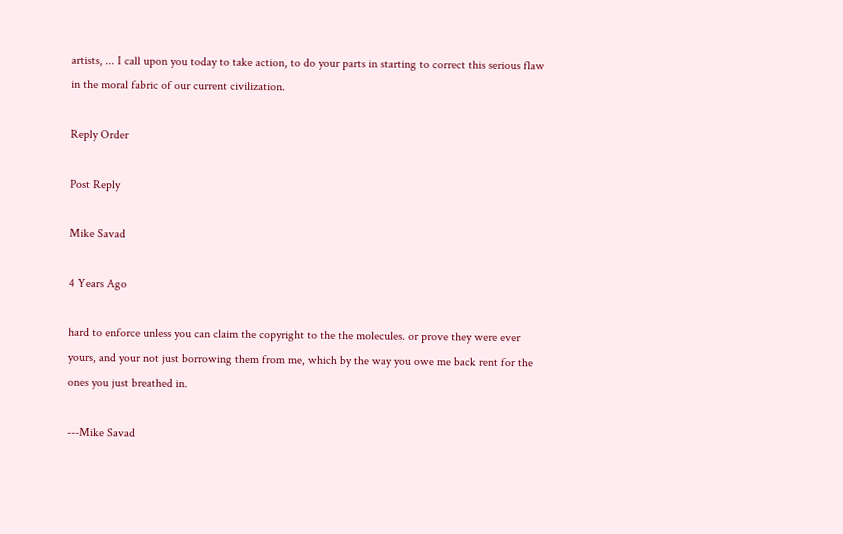artists, ... I call upon you today to take action, to do your parts in starting to correct this serious flaw in the moral fabric of our current civilization.

Reply Order

Post Reply

Mike Savad

4 Years Ago

hard to enforce unless you can claim the copyright to the the molecules. or prove they were ever yours, and your not just borrowing them from me, which by the way you owe me back rent for the ones you just breathed in.

---Mike Savad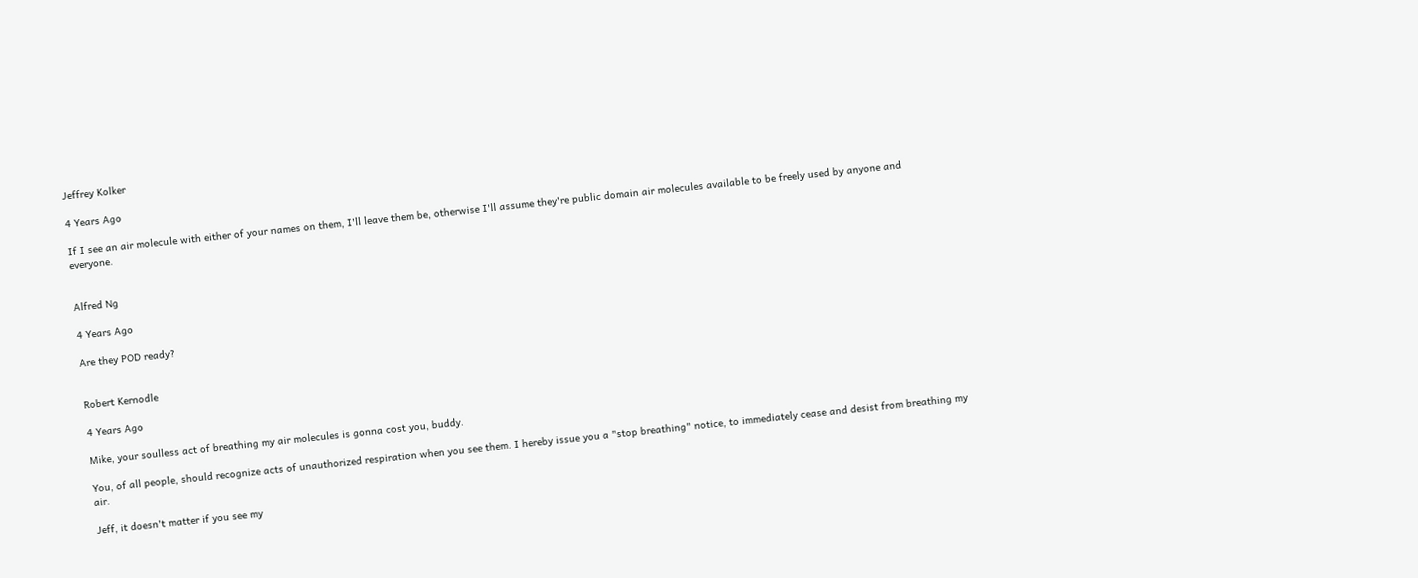Jeffrey Kolker

4 Years Ago

If I see an air molecule with either of your names on them, I'll leave them be, otherwise I'll assume they're public domain air molecules available to be freely used by anyone and everyone.


Alfred Ng

4 Years Ago

Are they POD ready?


Robert Kernodle

4 Years Ago

Mike, your soulless act of breathing my air molecules is gonna cost you, buddy.

You, of all people, should recognize acts of unauthorized respiration when you see them. I hereby issue you a "stop breathing" notice, to immediately cease and desist from breathing my air.

Jeff, it doesn't matter if you see my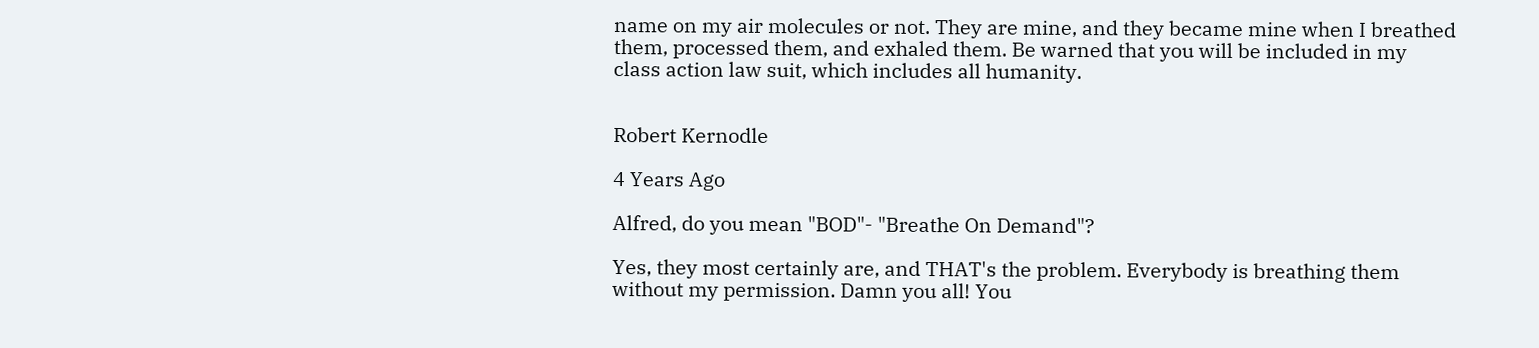name on my air molecules or not. They are mine, and they became mine when I breathed them, processed them, and exhaled them. Be warned that you will be included in my class action law suit, which includes all humanity.


Robert Kernodle

4 Years Ago

Alfred, do you mean "BOD"- "Breathe On Demand"?

Yes, they most certainly are, and THAT's the problem. Everybody is breathing them without my permission. Damn you all! You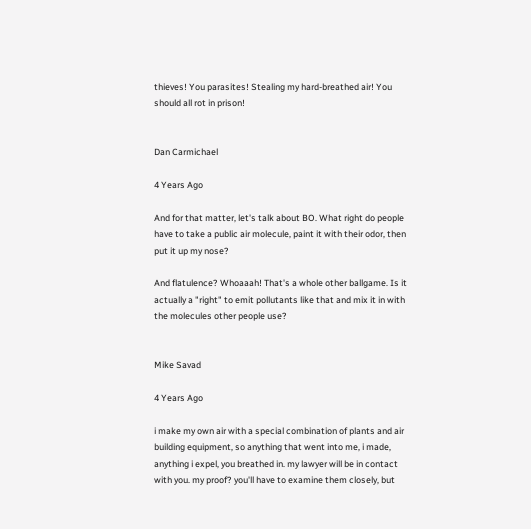thieves! You parasites! Stealing my hard-breathed air! You should all rot in prison!


Dan Carmichael

4 Years Ago

And for that matter, let's talk about BO. What right do people have to take a public air molecule, paint it with their odor, then put it up my nose?

And flatulence? Whoaaah! That's a whole other ballgame. Is it actually a "right" to emit pollutants like that and mix it in with the molecules other people use?


Mike Savad

4 Years Ago

i make my own air with a special combination of plants and air building equipment, so anything that went into me, i made, anything i expel, you breathed in. my lawyer will be in contact with you. my proof? you'll have to examine them closely, but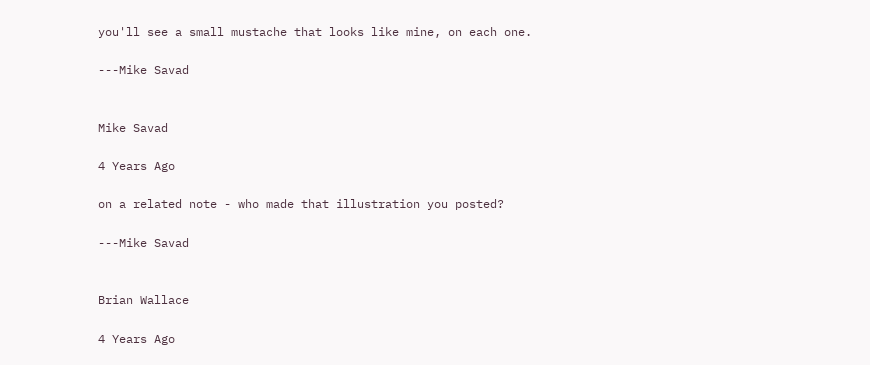you'll see a small mustache that looks like mine, on each one.

---Mike Savad


Mike Savad

4 Years Ago

on a related note - who made that illustration you posted?

---Mike Savad


Brian Wallace

4 Years Ago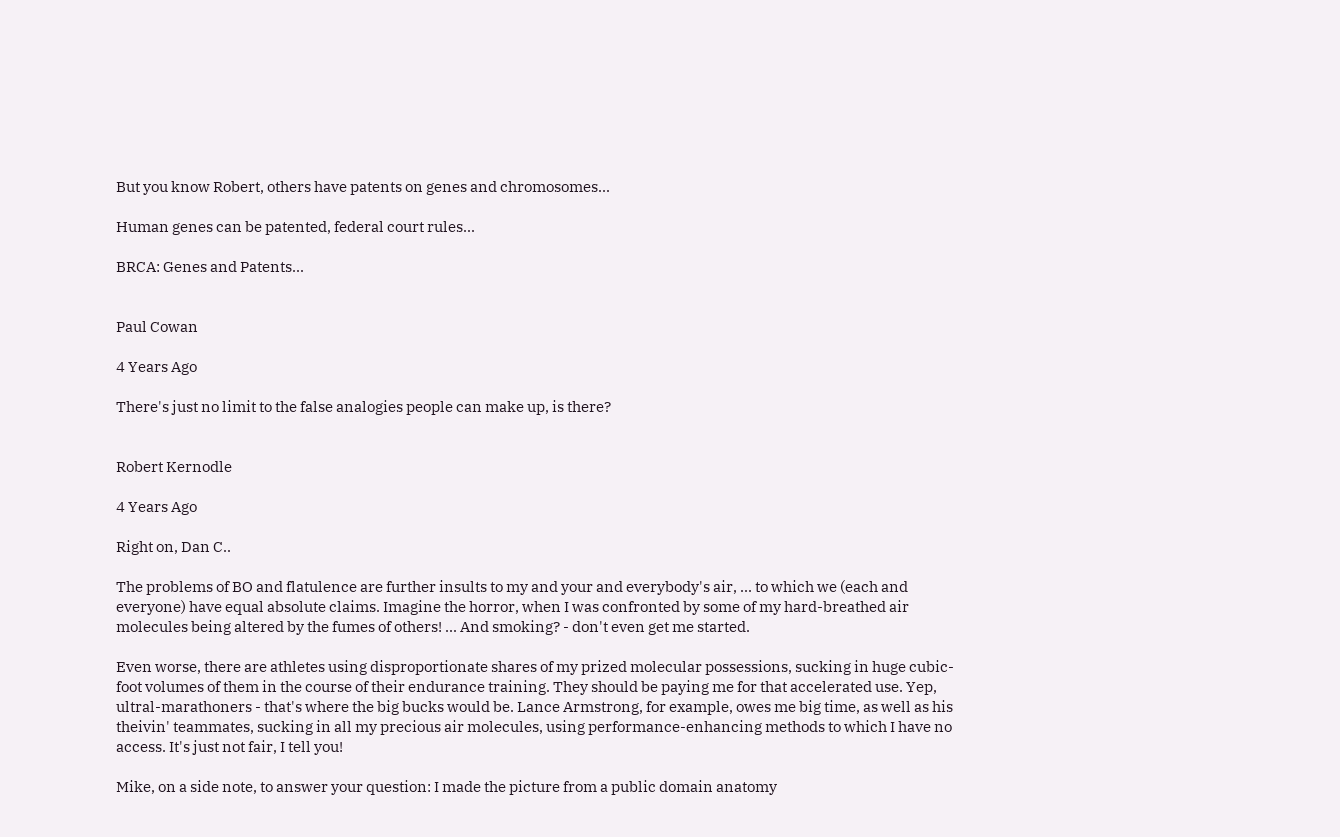But you know Robert, others have patents on genes and chromosomes...

Human genes can be patented, federal court rules...

BRCA: Genes and Patents...


Paul Cowan

4 Years Ago

There's just no limit to the false analogies people can make up, is there?


Robert Kernodle

4 Years Ago

Right on, Dan C..

The problems of BO and flatulence are further insults to my and your and everybody's air, ... to which we (each and everyone) have equal absolute claims. Imagine the horror, when I was confronted by some of my hard-breathed air molecules being altered by the fumes of others! ... And smoking? - don't even get me started.

Even worse, there are athletes using disproportionate shares of my prized molecular possessions, sucking in huge cubic-foot volumes of them in the course of their endurance training. They should be paying me for that accelerated use. Yep, ultral-marathoners - that's where the big bucks would be. Lance Armstrong, for example, owes me big time, as well as his theivin' teammates, sucking in all my precious air molecules, using performance-enhancing methods to which I have no access. It's just not fair, I tell you!

Mike, on a side note, to answer your question: I made the picture from a public domain anatomy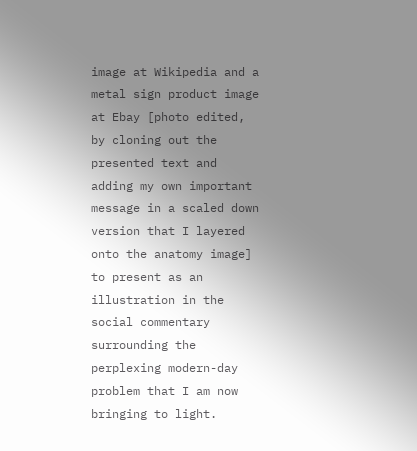image at Wikipedia and a metal sign product image at Ebay [photo edited, by cloning out the presented text and adding my own important message in a scaled down version that I layered onto the anatomy image] to present as an illustration in the social commentary surrounding the perplexing modern-day problem that I am now bringing to light.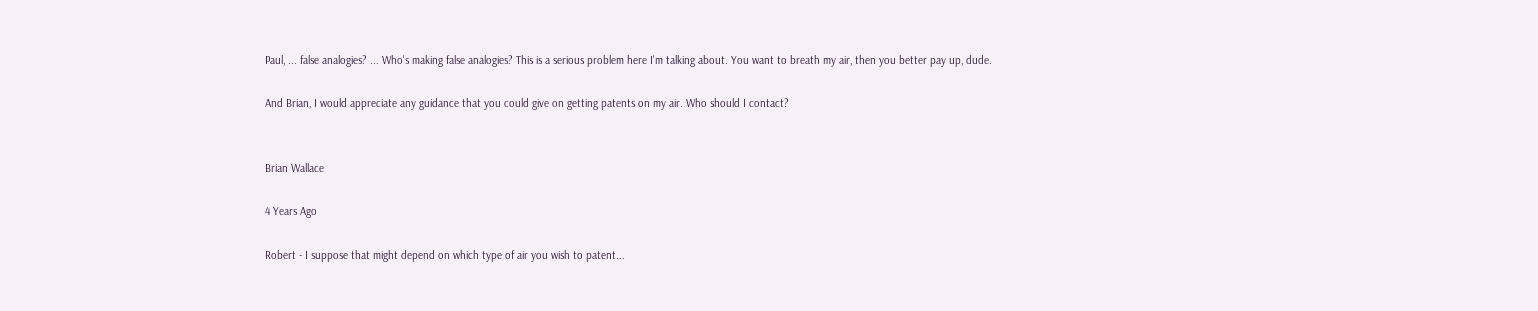Paul, ... false analogies? ... Who's making false analogies? This is a serious problem here I'm talking about. You want to breath my air, then you better pay up, dude.

And Brian, I would appreciate any guidance that you could give on getting patents on my air. Who should I contact?


Brian Wallace

4 Years Ago

Robert - I suppose that might depend on which type of air you wish to patent...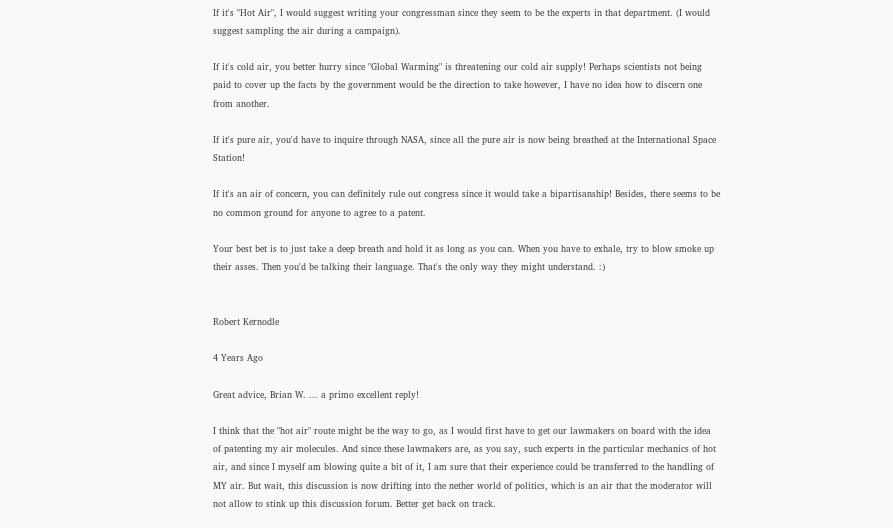If it's "Hot Air", I would suggest writing your congressman since they seem to be the experts in that department. (I would suggest sampling the air during a campaign).

If it's cold air, you better hurry since "Global Warming" is threatening our cold air supply! Perhaps scientists not being paid to cover up the facts by the government would be the direction to take however, I have no idea how to discern one from another.

If it's pure air, you'd have to inquire through NASA, since all the pure air is now being breathed at the International Space Station!

If it's an air of concern, you can definitely rule out congress since it would take a bipartisanship! Besides, there seems to be no common ground for anyone to agree to a patent.

Your best bet is to just take a deep breath and hold it as long as you can. When you have to exhale, try to blow smoke up their asses. Then you'd be talking their language. That's the only way they might understand. :)


Robert Kernodle

4 Years Ago

Great advice, Brian W. ... a primo excellent reply!

I think that the "hot air" route might be the way to go, as I would first have to get our lawmakers on board with the idea of patenting my air molecules. And since these lawmakers are, as you say, such experts in the particular mechanics of hot air, and since I myself am blowing quite a bit of it, I am sure that their experience could be transferred to the handling of MY air. But wait, this discussion is now drifting into the nether world of politics, which is an air that the moderator will not allow to stink up this discussion forum. Better get back on track.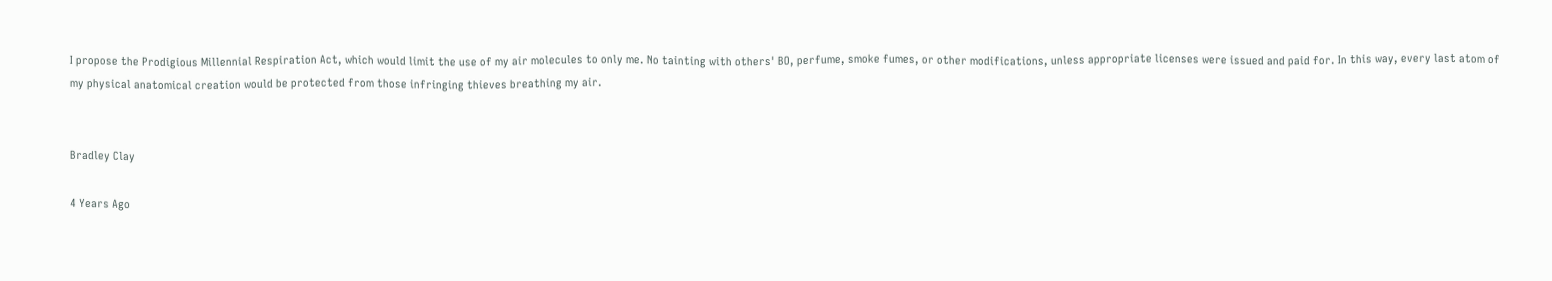I propose the Prodigious Millennial Respiration Act, which would limit the use of my air molecules to only me. No tainting with others' BO, perfume, smoke fumes, or other modifications, unless appropriate licenses were issued and paid for. In this way, every last atom of my physical anatomical creation would be protected from those infringing thieves breathing my air.


Bradley Clay

4 Years Ago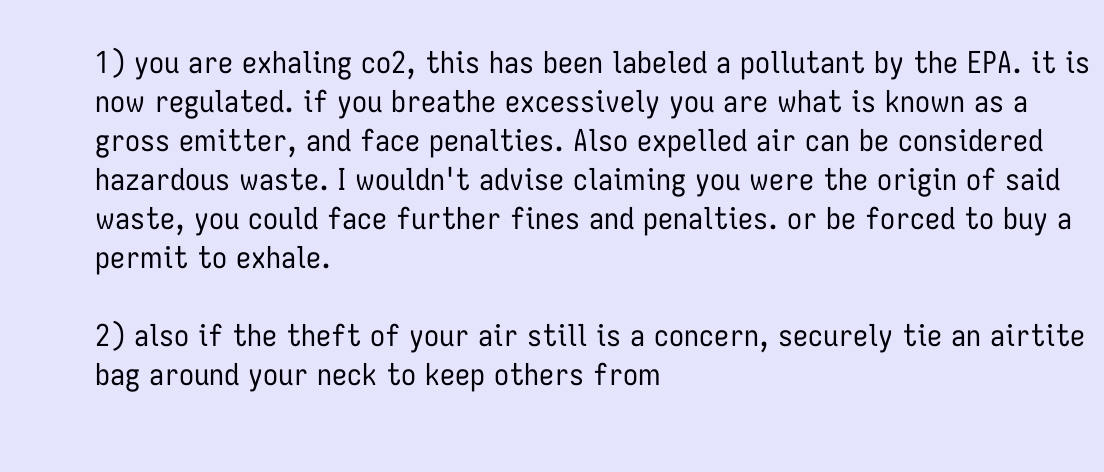1) you are exhaling co2, this has been labeled a pollutant by the EPA. it is now regulated. if you breathe excessively you are what is known as a gross emitter, and face penalties. Also expelled air can be considered hazardous waste. I wouldn't advise claiming you were the origin of said waste, you could face further fines and penalties. or be forced to buy a permit to exhale.

2) also if the theft of your air still is a concern, securely tie an airtite bag around your neck to keep others from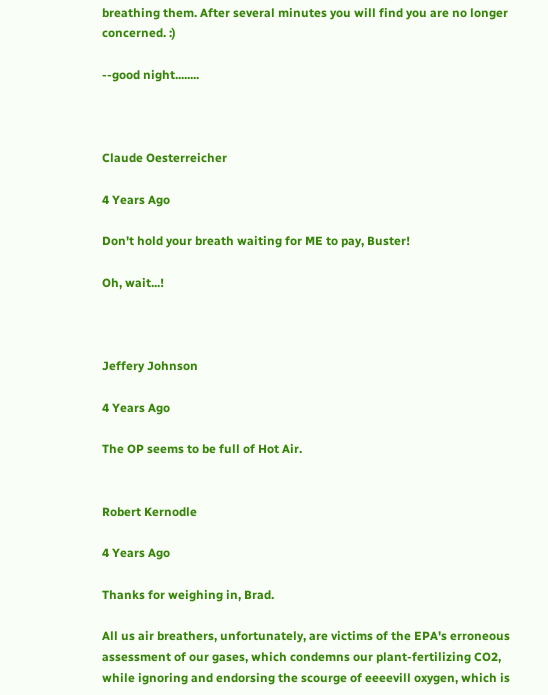breathing them. After several minutes you will find you are no longer concerned. :)

--good night........



Claude Oesterreicher

4 Years Ago

Don't hold your breath waiting for ME to pay, Buster!

Oh, wait...!



Jeffery Johnson

4 Years Ago

The OP seems to be full of Hot Air.


Robert Kernodle

4 Years Ago

Thanks for weighing in, Brad.

All us air breathers, unfortunately, are victims of the EPA's erroneous assessment of our gases, which condemns our plant-fertilizing CO2, while ignoring and endorsing the scourge of eeeevill oxygen, which is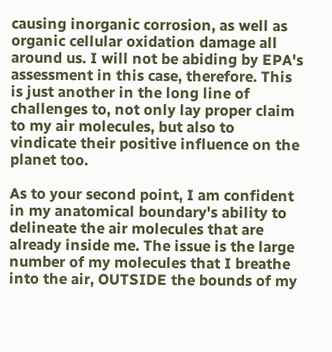causing inorganic corrosion, as well as organic cellular oxidation damage all around us. I will not be abiding by EPA's assessment in this case, therefore. This is just another in the long line of challenges to, not only lay proper claim to my air molecules, but also to vindicate their positive influence on the planet too.

As to your second point, I am confident in my anatomical boundary's ability to delineate the air molecules that are already inside me. The issue is the large number of my molecules that I breathe into the air, OUTSIDE the bounds of my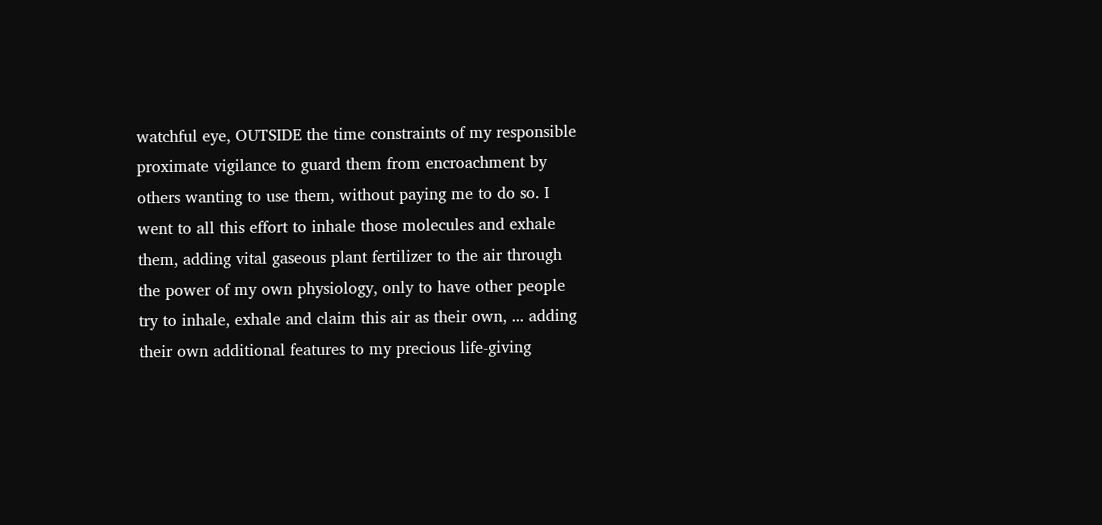watchful eye, OUTSIDE the time constraints of my responsible proximate vigilance to guard them from encroachment by others wanting to use them, without paying me to do so. I went to all this effort to inhale those molecules and exhale them, adding vital gaseous plant fertilizer to the air through the power of my own physiology, only to have other people try to inhale, exhale and claim this air as their own, ... adding their own additional features to my precious life-giving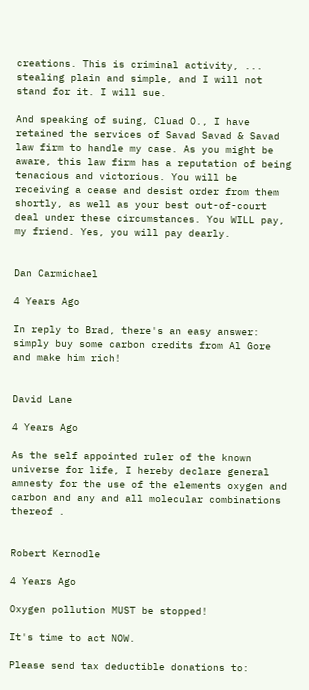creations. This is criminal activity, ... stealing plain and simple, and I will not stand for it. I will sue.

And speaking of suing, Cluad O., I have retained the services of Savad Savad & Savad law firm to handle my case. As you might be aware, this law firm has a reputation of being tenacious and victorious. You will be receiving a cease and desist order from them shortly, as well as your best out-of-court deal under these circumstances. You WILL pay, my friend. Yes, you will pay dearly.


Dan Carmichael

4 Years Ago

In reply to Brad, there's an easy answer: simply buy some carbon credits from Al Gore and make him rich!


David Lane

4 Years Ago

As the self appointed ruler of the known universe for life, I hereby declare general amnesty for the use of the elements oxygen and carbon and any and all molecular combinations thereof .


Robert Kernodle

4 Years Ago

Oxygen pollution MUST be stopped!

It's time to act NOW.

Please send tax deductible donations to: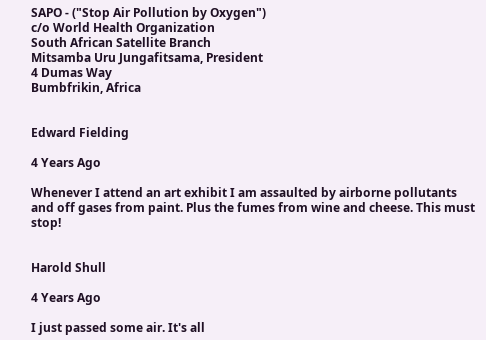SAPO - ("Stop Air Pollution by Oxygen")
c/o World Health Organization
South African Satellite Branch
Mitsamba Uru Jungafitsama, President
4 Dumas Way
Bumbfrikin, Africa


Edward Fielding

4 Years Ago

Whenever I attend an art exhibit I am assaulted by airborne pollutants and off gases from paint. Plus the fumes from wine and cheese. This must stop!


Harold Shull

4 Years Ago

I just passed some air. It's all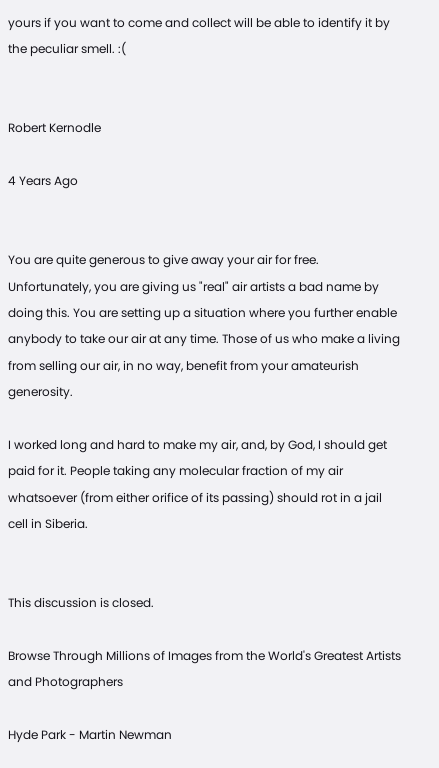yours if you want to come and collect will be able to identify it by the peculiar smell. :(


Robert Kernodle

4 Years Ago


You are quite generous to give away your air for free. Unfortunately, you are giving us "real" air artists a bad name by doing this. You are setting up a situation where you further enable anybody to take our air at any time. Those of us who make a living from selling our air, in no way, benefit from your amateurish generosity.

I worked long and hard to make my air, and, by God, I should get paid for it. People taking any molecular fraction of my air whatsoever (from either orifice of its passing) should rot in a jail cell in Siberia.


This discussion is closed.

Browse Through Millions of Images from the World's Greatest Artists and Photographers

Hyde Park - Martin Newman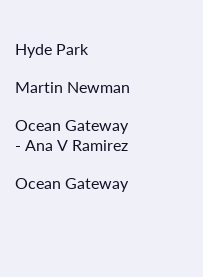Hyde Park

Martin Newman

Ocean Gateway - Ana V Ramirez

Ocean Gateway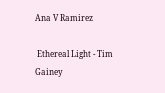Ana V Ramirez

 Ethereal Light - Tim Gainey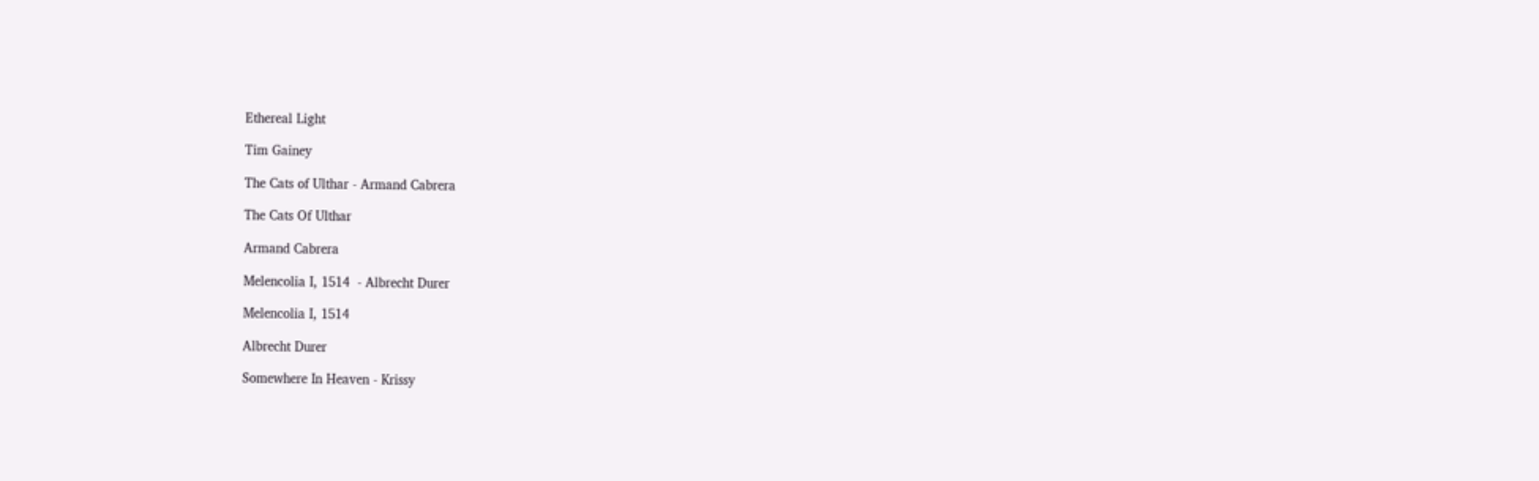Ethereal Light

Tim Gainey

The Cats of Ulthar - Armand Cabrera

The Cats Of Ulthar

Armand Cabrera

Melencolia I, 1514  - Albrecht Durer

Melencolia I, 1514

Albrecht Durer

Somewhere In Heaven - Krissy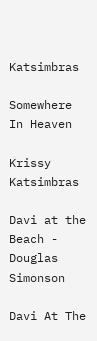Katsimbras

Somewhere In Heaven

Krissy Katsimbras

Davi at the Beach - Douglas Simonson

Davi At The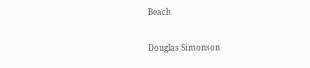Beach

Douglas Simonson